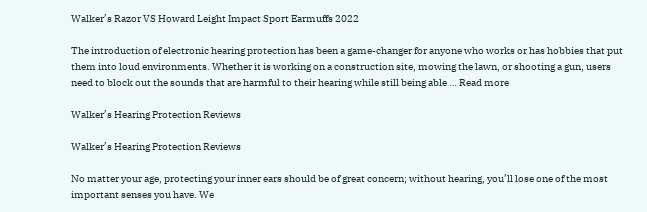Walker’s Razor VS Howard Leight Impact Sport Earmuffs 2022

The introduction of electronic hearing protection has been a game-changer for anyone who works or has hobbies that put them into loud environments. Whether it is working on a construction site, mowing the lawn, or shooting a gun, users need to block out the sounds that are harmful to their hearing while still being able … Read more

Walker’s Hearing Protection Reviews

Walker’s Hearing Protection Reviews

No matter your age, protecting your inner ears should be of great concern; without hearing, you’ll lose one of the most important senses you have. We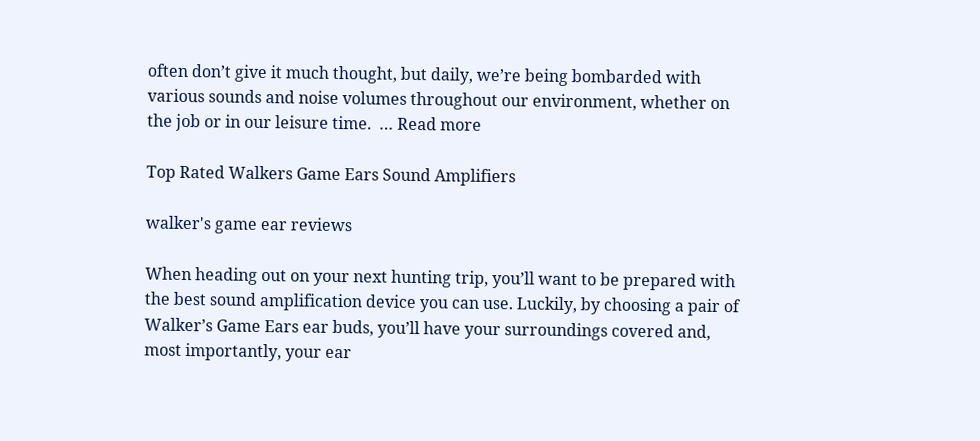often don’t give it much thought, but daily, we’re being bombarded with various sounds and noise volumes throughout our environment, whether on the job or in our leisure time.  … Read more

Top Rated Walkers Game Ears Sound Amplifiers

walker's game ear reviews

When heading out on your next hunting trip, you’ll want to be prepared with the best sound amplification device you can use. Luckily, by choosing a pair of Walker’s Game Ears ear buds, you’ll have your surroundings covered and, most importantly, your ear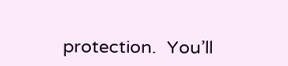protection.  You’ll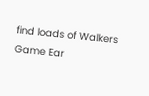find loads of Walkers Game Ear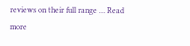reviews on their full range … Read more